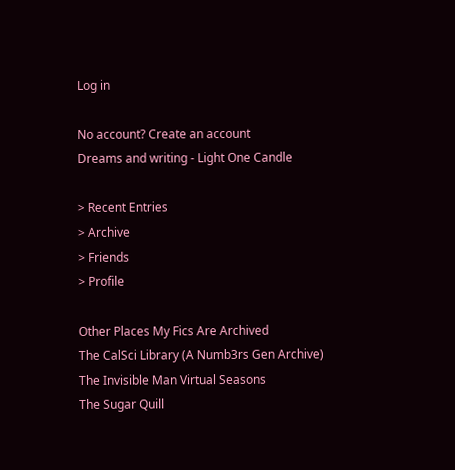Log in

No account? Create an account
Dreams and writing - Light One Candle

> Recent Entries
> Archive
> Friends
> Profile

Other Places My Fics Are Archived
The CalSci Library (A Numb3rs Gen Archive)
The Invisible Man Virtual Seasons
The Sugar Quill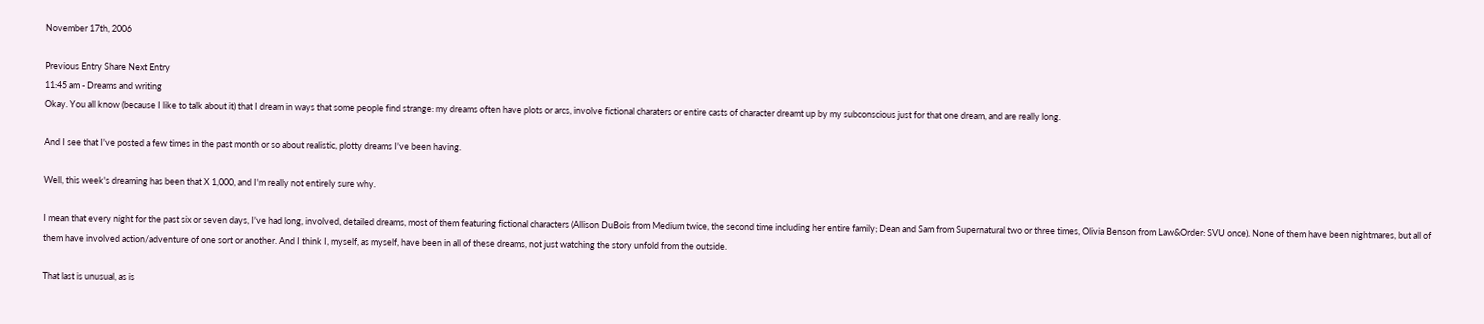November 17th, 2006

Previous Entry Share Next Entry
11:45 am - Dreams and writing
Okay. You all know (because I like to talk about it) that I dream in ways that some people find strange: my dreams often have plots or arcs, involve fictional charaters or entire casts of character dreamt up by my subconscious just for that one dream, and are really long.

And I see that I've posted a few times in the past month or so about realistic, plotty dreams I've been having.

Well, this week's dreaming has been that X 1,000, and I'm really not entirely sure why.

I mean that every night for the past six or seven days, I've had long, involved, detailed dreams, most of them featuring fictional characters (Allison DuBois from Medium twice, the second time including her entire family; Dean and Sam from Supernatural two or three times, Olivia Benson from Law&Order: SVU once). None of them have been nightmares, but all of them have involved action/adventure of one sort or another. And I think I, myself, as myself, have been in all of these dreams, not just watching the story unfold from the outside.

That last is unusual, as is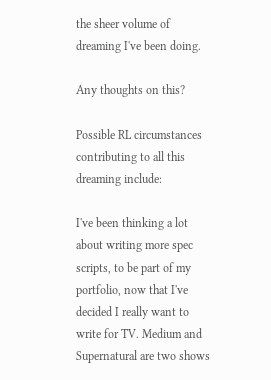the sheer volume of dreaming I've been doing.

Any thoughts on this?

Possible RL circumstances contributing to all this dreaming include:

I've been thinking a lot about writing more spec scripts, to be part of my portfolio, now that I've decided I really want to write for TV. Medium and Supernatural are two shows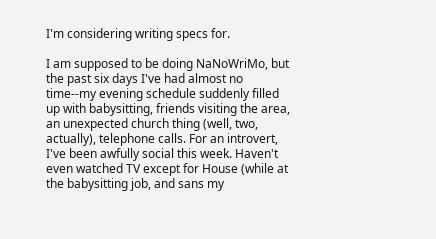I'm considering writing specs for.

I am supposed to be doing NaNoWriMo, but the past six days I've had almost no time--my evening schedule suddenly filled up with babysitting, friends visiting the area, an unexpected church thing (well, two, actually), telephone calls. For an introvert, I've been awfully social this week. Haven't even watched TV except for House (while at the babysitting job, and sans my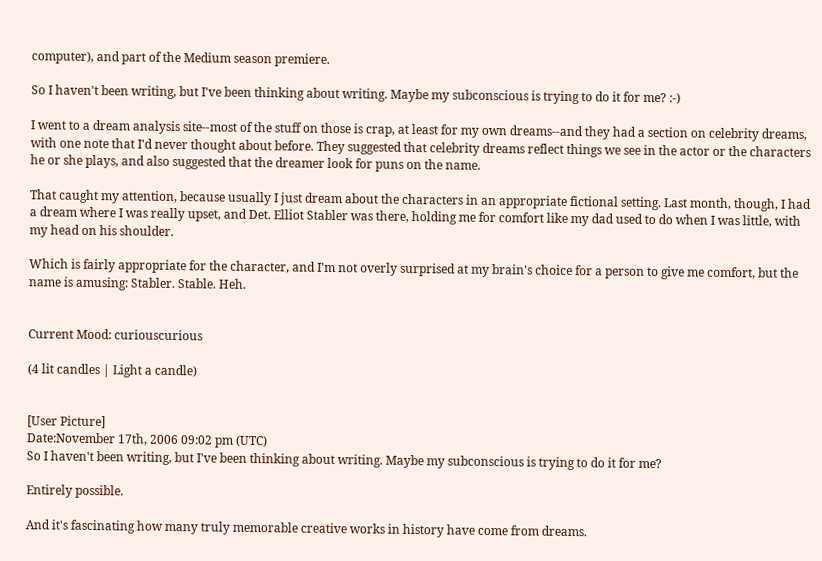computer), and part of the Medium season premiere.

So I haven't been writing, but I've been thinking about writing. Maybe my subconscious is trying to do it for me? :-)

I went to a dream analysis site--most of the stuff on those is crap, at least for my own dreams--and they had a section on celebrity dreams, with one note that I'd never thought about before. They suggested that celebrity dreams reflect things we see in the actor or the characters he or she plays, and also suggested that the dreamer look for puns on the name.

That caught my attention, because usually I just dream about the characters in an appropriate fictional setting. Last month, though, I had a dream where I was really upset, and Det. Elliot Stabler was there, holding me for comfort like my dad used to do when I was little, with my head on his shoulder.

Which is fairly appropriate for the character, and I'm not overly surprised at my brain's choice for a person to give me comfort, but the name is amusing: Stabler. Stable. Heh.


Current Mood: curiouscurious

(4 lit candles | Light a candle)


[User Picture]
Date:November 17th, 2006 09:02 pm (UTC)
So I haven't been writing, but I've been thinking about writing. Maybe my subconscious is trying to do it for me?

Entirely possible.

And it's fascinating how many truly memorable creative works in history have come from dreams.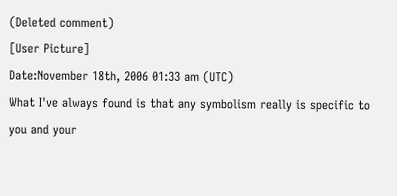(Deleted comment)
[User Picture]
Date:November 18th, 2006 01:33 am (UTC)
What I've always found is that any symbolism really is specific to you and your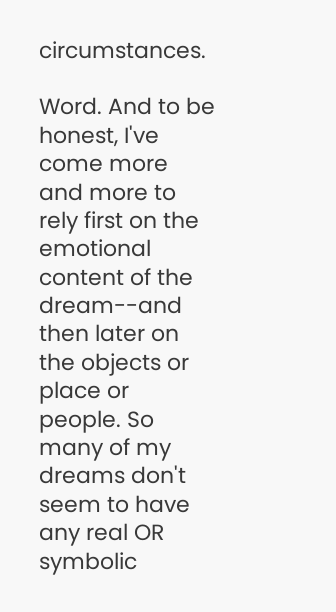circumstances.

Word. And to be honest, I've come more and more to rely first on the emotional content of the dream--and then later on the objects or place or people. So many of my dreams don't seem to have any real OR symbolic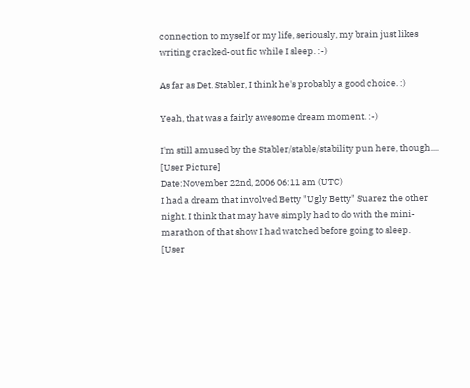connection to myself or my life, seriously, my brain just likes writing cracked-out fic while I sleep. :-)

As far as Det. Stabler, I think he's probably a good choice. :)

Yeah, that was a fairly awesome dream moment. :-)

I'm still amused by the Stabler/stable/stability pun here, though....
[User Picture]
Date:November 22nd, 2006 06:11 am (UTC)
I had a dream that involved Betty "Ugly Betty" Suarez the other night. I think that may have simply had to do with the mini-marathon of that show I had watched before going to sleep.
[User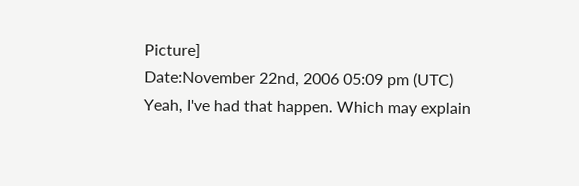Picture]
Date:November 22nd, 2006 05:09 pm (UTC)
Yeah, I've had that happen. Which may explain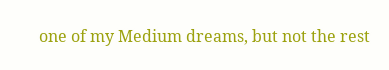one of my Medium dreams, but not the rest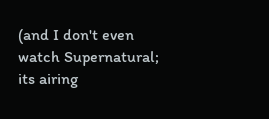(and I don't even watch Supernatural; its airing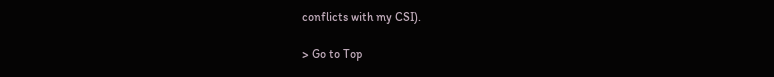conflicts with my CSI).

> Go to Top